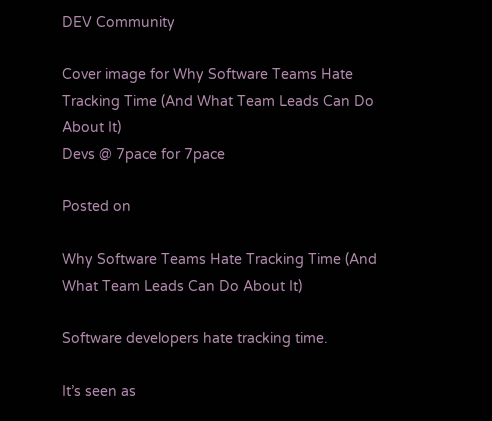DEV Community

Cover image for Why Software Teams Hate Tracking Time (And What Team Leads Can Do About It)
Devs @ 7pace for 7pace

Posted on

Why Software Teams Hate Tracking Time (And What Team Leads Can Do About It)

Software developers hate tracking time.

It’s seen as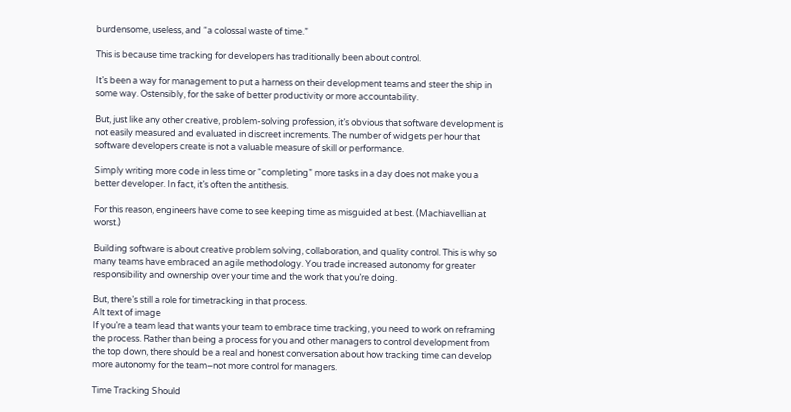burdensome, useless, and “a colossal waste of time.”

This is because time tracking for developers has traditionally been about control.

It’s been a way for management to put a harness on their development teams and steer the ship in some way. Ostensibly, for the sake of better productivity or more accountability.

But, just like any other creative, problem-solving profession, it’s obvious that software development is not easily measured and evaluated in discreet increments. The number of widgets per hour that software developers create is not a valuable measure of skill or performance.

Simply writing more code in less time or “completing” more tasks in a day does not make you a better developer. In fact, it’s often the antithesis.

For this reason, engineers have come to see keeping time as misguided at best. (Machiavellian at worst.)

Building software is about creative problem solving, collaboration, and quality control. This is why so many teams have embraced an agile methodology. You trade increased autonomy for greater responsibility and ownership over your time and the work that you’re doing.

But, there’s still a role for timetracking in that process.
Alt text of image
If you’re a team lead that wants your team to embrace time tracking, you need to work on reframing the process. Rather than being a process for you and other managers to control development from the top down, there should be a real and honest conversation about how tracking time can develop more autonomy for the team–not more control for managers.

Time Tracking Should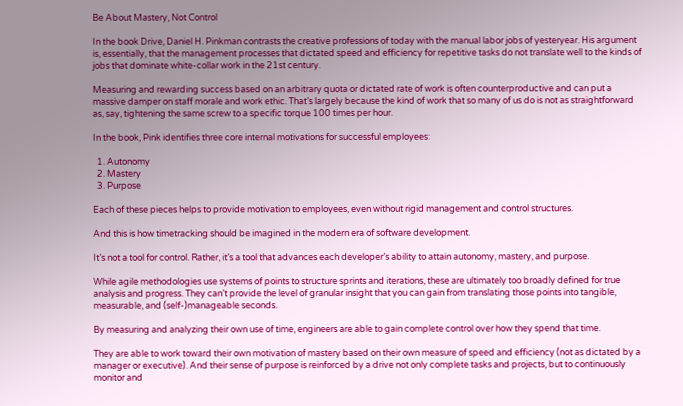Be About Mastery, Not Control

In the book Drive, Daniel H. Pinkman contrasts the creative professions of today with the manual labor jobs of yesteryear. His argument is, essentially, that the management processes that dictated speed and efficiency for repetitive tasks do not translate well to the kinds of jobs that dominate white-collar work in the 21st century.

Measuring and rewarding success based on an arbitrary quota or dictated rate of work is often counterproductive and can put a massive damper on staff morale and work ethic. That’s largely because the kind of work that so many of us do is not as straightforward as, say, tightening the same screw to a specific torque 100 times per hour.

In the book, Pink identifies three core internal motivations for successful employees:

  1. Autonomy
  2. Mastery
  3. Purpose

Each of these pieces helps to provide motivation to employees, even without rigid management and control structures.

And this is how timetracking should be imagined in the modern era of software development.

It’s not a tool for control. Rather, it’s a tool that advances each developer’s ability to attain autonomy, mastery, and purpose.

While agile methodologies use systems of points to structure sprints and iterations, these are ultimately too broadly defined for true analysis and progress. They can’t provide the level of granular insight that you can gain from translating those points into tangible, measurable, and (self-)manageable seconds.

By measuring and analyzing their own use of time, engineers are able to gain complete control over how they spend that time.

They are able to work toward their own motivation of mastery based on their own measure of speed and efficiency (not as dictated by a manager or executive). And their sense of purpose is reinforced by a drive not only complete tasks and projects, but to continuously monitor and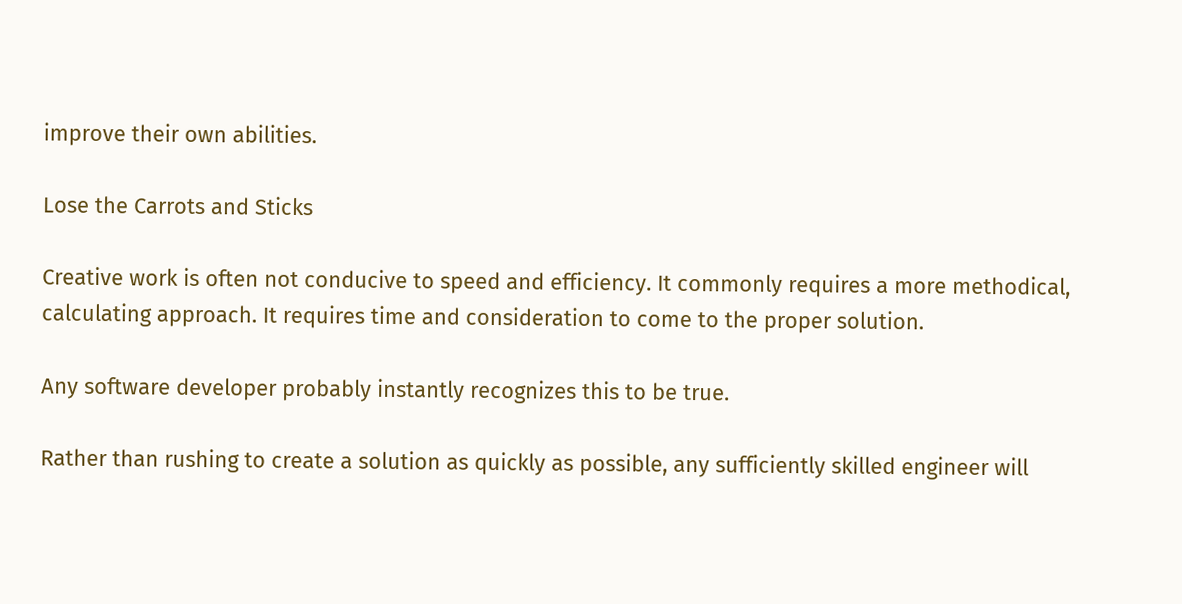improve their own abilities.

Lose the Carrots and Sticks

Creative work is often not conducive to speed and efficiency. It commonly requires a more methodical, calculating approach. It requires time and consideration to come to the proper solution.

Any software developer probably instantly recognizes this to be true.

Rather than rushing to create a solution as quickly as possible, any sufficiently skilled engineer will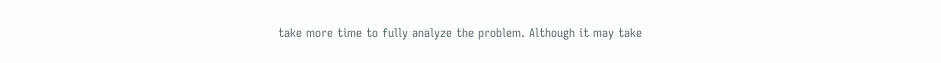take more time to fully analyze the problem. Although it may take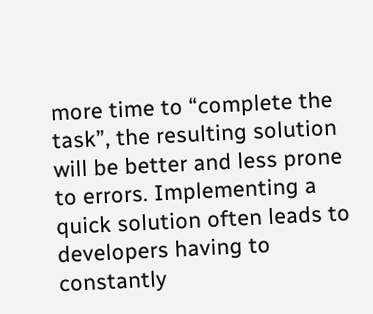more time to “complete the task”, the resulting solution will be better and less prone to errors. Implementing a quick solution often leads to developers having to constantly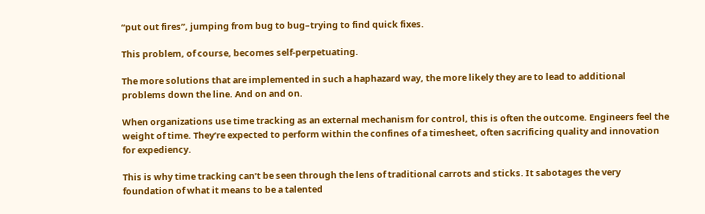“put out fires”, jumping from bug to bug–trying to find quick fixes.

This problem, of course, becomes self-perpetuating.

The more solutions that are implemented in such a haphazard way, the more likely they are to lead to additional problems down the line. And on and on.

When organizations use time tracking as an external mechanism for control, this is often the outcome. Engineers feel the weight of time. They’re expected to perform within the confines of a timesheet, often sacrificing quality and innovation for expediency.

This is why time tracking can’t be seen through the lens of traditional carrots and sticks. It sabotages the very foundation of what it means to be a talented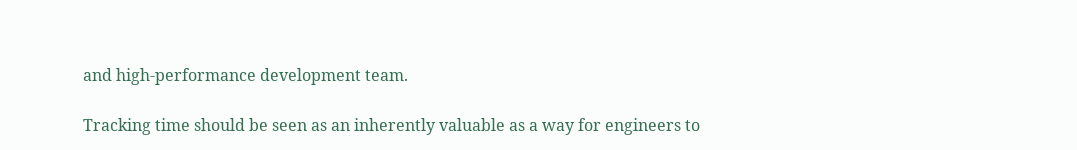and high-performance development team.

Tracking time should be seen as an inherently valuable as a way for engineers to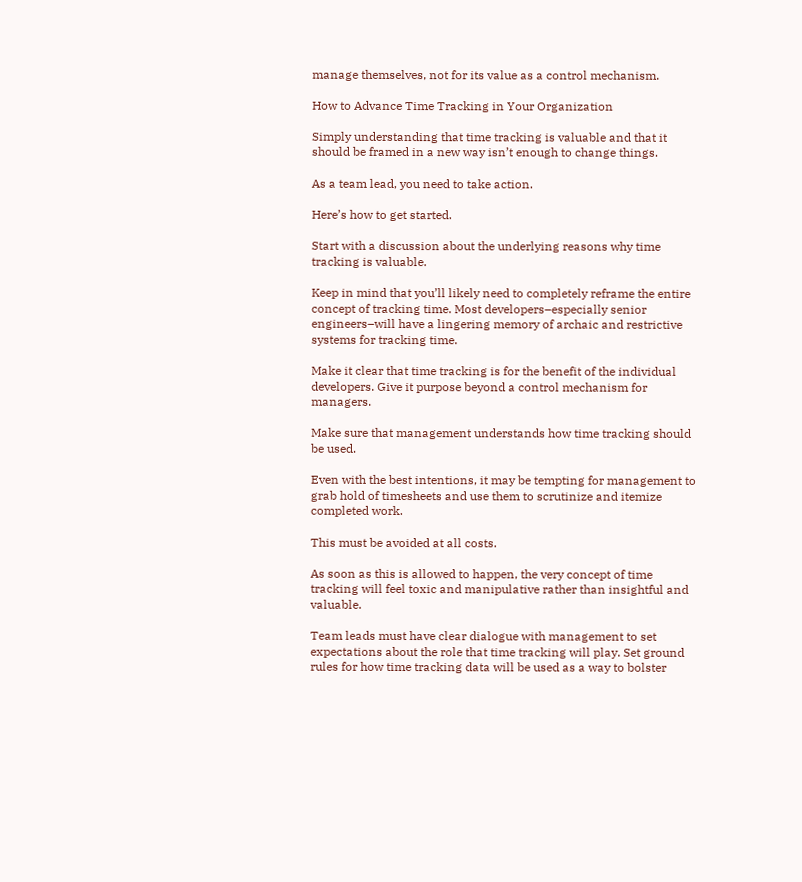manage themselves, not for its value as a control mechanism.

How to Advance Time Tracking in Your Organization

Simply understanding that time tracking is valuable and that it should be framed in a new way isn’t enough to change things.

As a team lead, you need to take action.

Here’s how to get started.

Start with a discussion about the underlying reasons why time tracking is valuable.

Keep in mind that you’ll likely need to completely reframe the entire concept of tracking time. Most developers–especially senior engineers–will have a lingering memory of archaic and restrictive systems for tracking time.

Make it clear that time tracking is for the benefit of the individual developers. Give it purpose beyond a control mechanism for managers.

Make sure that management understands how time tracking should be used.

Even with the best intentions, it may be tempting for management to grab hold of timesheets and use them to scrutinize and itemize completed work.

This must be avoided at all costs.

As soon as this is allowed to happen, the very concept of time tracking will feel toxic and manipulative rather than insightful and valuable.

Team leads must have clear dialogue with management to set expectations about the role that time tracking will play. Set ground rules for how time tracking data will be used as a way to bolster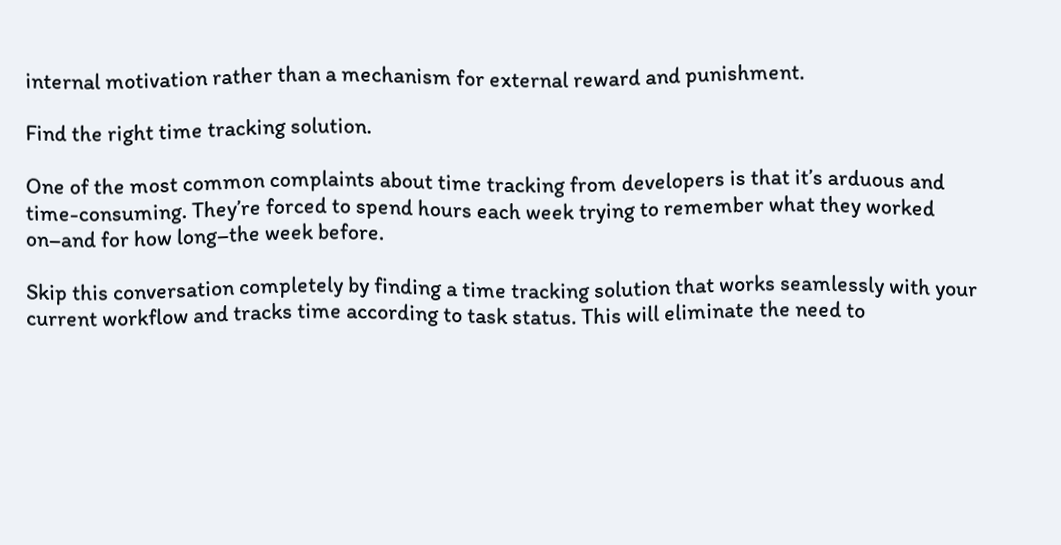internal motivation rather than a mechanism for external reward and punishment.

Find the right time tracking solution.

One of the most common complaints about time tracking from developers is that it’s arduous and time-consuming. They’re forced to spend hours each week trying to remember what they worked on–and for how long–the week before.

Skip this conversation completely by finding a time tracking solution that works seamlessly with your current workflow and tracks time according to task status. This will eliminate the need to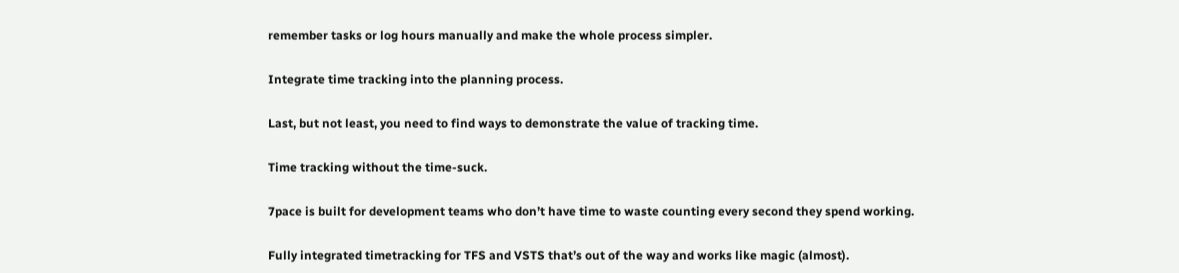remember tasks or log hours manually and make the whole process simpler.

Integrate time tracking into the planning process.

Last, but not least, you need to find ways to demonstrate the value of tracking time.

Time tracking without the time-suck.

7pace is built for development teams who don’t have time to waste counting every second they spend working.

Fully integrated timetracking for TFS and VSTS that’s out of the way and works like magic (almost).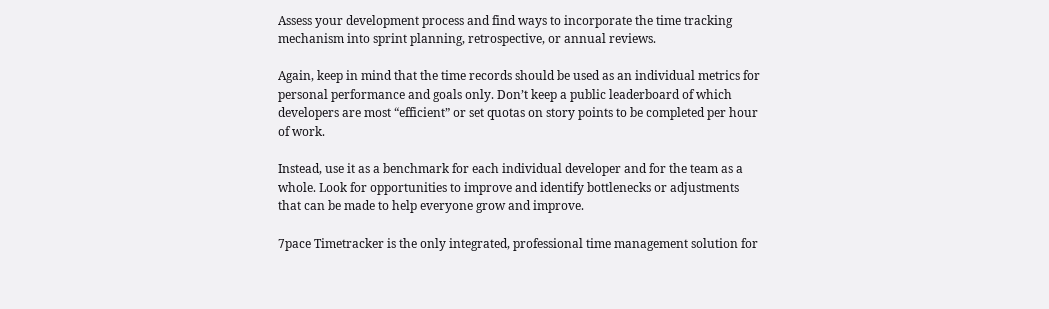Assess your development process and find ways to incorporate the time tracking mechanism into sprint planning, retrospective, or annual reviews.

Again, keep in mind that the time records should be used as an individual metrics for personal performance and goals only. Don’t keep a public leaderboard of which developers are most “efficient” or set quotas on story points to be completed per hour of work.

Instead, use it as a benchmark for each individual developer and for the team as a whole. Look for opportunities to improve and identify bottlenecks or adjustments that can be made to help everyone grow and improve.

7pace Timetracker is the only integrated, professional time management solution for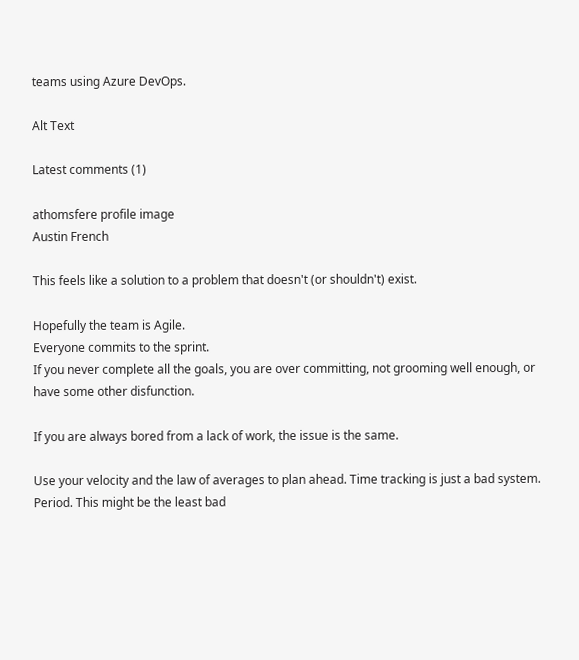teams using Azure DevOps.

Alt Text

Latest comments (1)

athomsfere profile image
Austin French

This feels like a solution to a problem that doesn't (or shouldn't) exist.

Hopefully the team is Agile.
Everyone commits to the sprint.
If you never complete all the goals, you are over committing, not grooming well enough, or have some other disfunction.

If you are always bored from a lack of work, the issue is the same.

Use your velocity and the law of averages to plan ahead. Time tracking is just a bad system. Period. This might be the least bad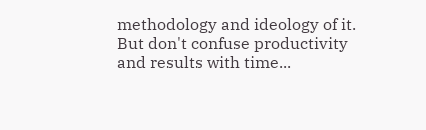methodology and ideology of it. But don't confuse productivity and results with time...